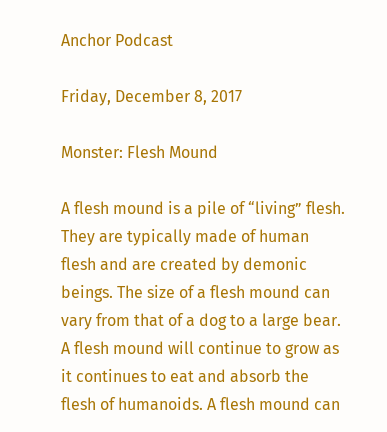Anchor Podcast

Friday, December 8, 2017

Monster: Flesh Mound

A flesh mound is a pile of “living” flesh. They are typically made of human flesh and are created by demonic beings. The size of a flesh mound can vary from that of a dog to a large bear. A flesh mound will continue to grow as it continues to eat and absorb the flesh of humanoids. A flesh mound can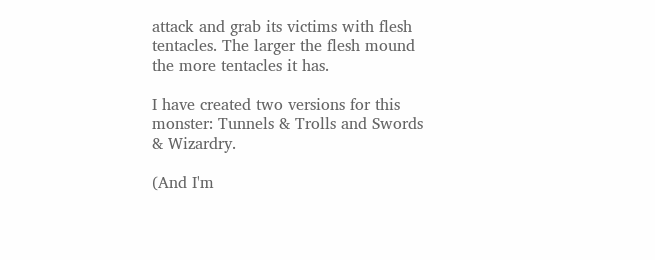attack and grab its victims with flesh tentacles. The larger the flesh mound the more tentacles it has.

I have created two versions for this monster: Tunnels & Trolls and Swords & Wizardry.

(And I'm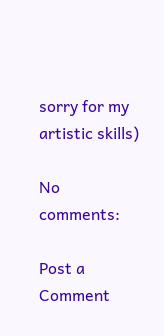sorry for my artistic skills)

No comments:

Post a Comment